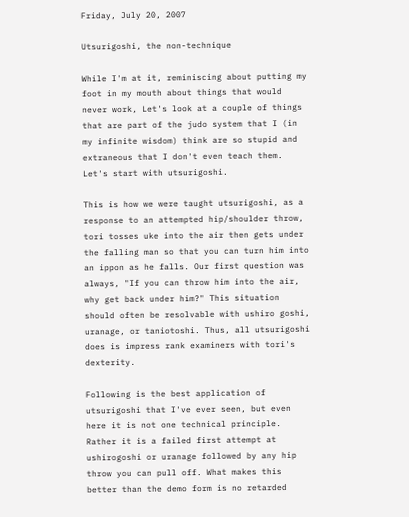Friday, July 20, 2007

Utsurigoshi, the non-technique

While I'm at it, reminiscing about putting my foot in my mouth about things that would never work, Let's look at a couple of things that are part of the judo system that I (in my infinite wisdom) think are so stupid and extraneous that I don't even teach them. Let's start with utsurigoshi.

This is how we were taught utsurigoshi, as a response to an attempted hip/shoulder throw, tori tosses uke into the air then gets under the falling man so that you can turn him into an ippon as he falls. Our first question was always, "If you can throw him into the air, why get back under him?" This situation should often be resolvable with ushiro goshi, uranage, or taniotoshi. Thus, all utsurigoshi does is impress rank examiners with tori's dexterity.

Following is the best application of utsurigoshi that I've ever seen, but even here it is not one technical principle. Rather it is a failed first attempt at ushirogoshi or uranage followed by any hip throw you can pull off. What makes this better than the demo form is no retarded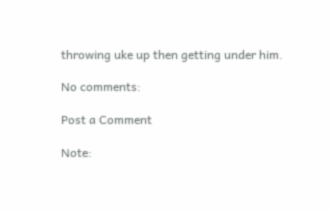throwing uke up then getting under him.

No comments:

Post a Comment

Note: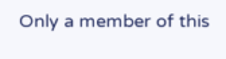Only a member of this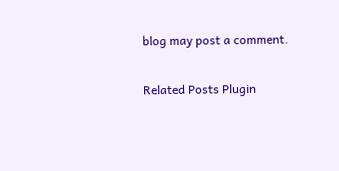blog may post a comment.

Related Posts Plugin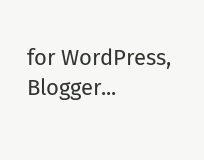for WordPress, Blogger...